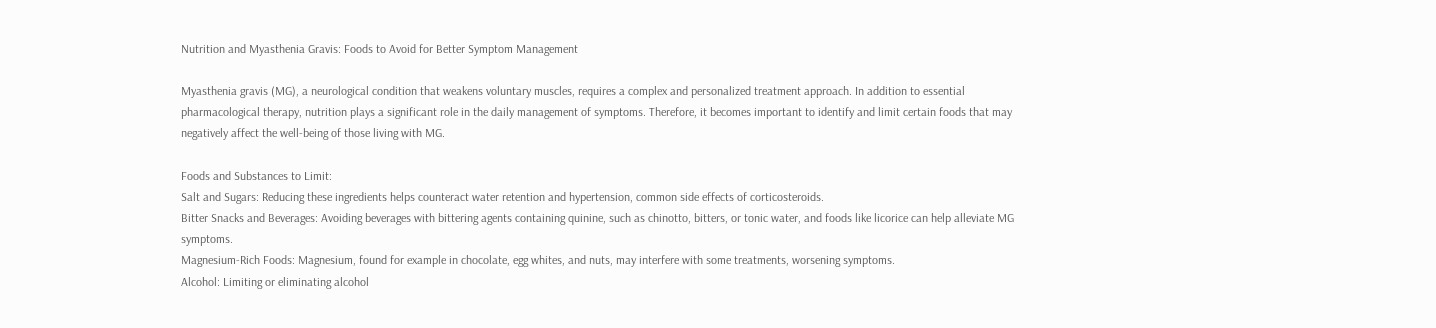Nutrition and Myasthenia Gravis: Foods to Avoid for Better Symptom Management

Myasthenia gravis (MG), a neurological condition that weakens voluntary muscles, requires a complex and personalized treatment approach. In addition to essential pharmacological therapy, nutrition plays a significant role in the daily management of symptoms. Therefore, it becomes important to identify and limit certain foods that may negatively affect the well-being of those living with MG.

Foods and Substances to Limit:
Salt and Sugars: Reducing these ingredients helps counteract water retention and hypertension, common side effects of corticosteroids.
Bitter Snacks and Beverages: Avoiding beverages with bittering agents containing quinine, such as chinotto, bitters, or tonic water, and foods like licorice can help alleviate MG symptoms.
Magnesium-Rich Foods: Magnesium, found for example in chocolate, egg whites, and nuts, may interfere with some treatments, worsening symptoms.
Alcohol: Limiting or eliminating alcohol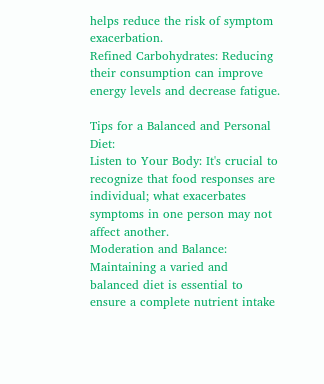helps reduce the risk of symptom exacerbation.
Refined Carbohydrates: Reducing their consumption can improve energy levels and decrease fatigue.

Tips for a Balanced and Personal Diet:
Listen to Your Body: It's crucial to recognize that food responses are individual; what exacerbates symptoms in one person may not affect another.
Moderation and Balance: Maintaining a varied and balanced diet is essential to ensure a complete nutrient intake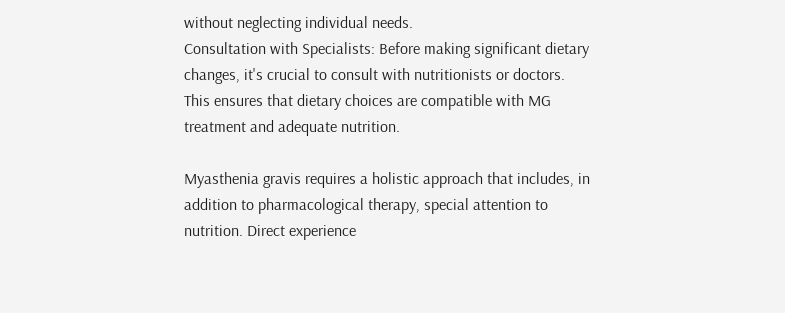without neglecting individual needs.
Consultation with Specialists: Before making significant dietary changes, it's crucial to consult with nutritionists or doctors. This ensures that dietary choices are compatible with MG treatment and adequate nutrition.

Myasthenia gravis requires a holistic approach that includes, in addition to pharmacological therapy, special attention to nutrition. Direct experience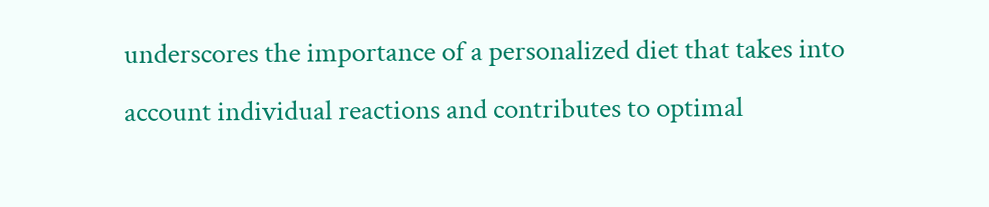underscores the importance of a personalized diet that takes into account individual reactions and contributes to optimal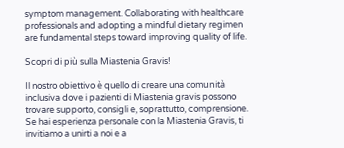symptom management. Collaborating with healthcare professionals and adopting a mindful dietary regimen are fundamental steps toward improving quality of life.

Scopri di più sulla Miastenia Gravis!

Il nostro obiettivo è quello di creare una comunità inclusiva dove i pazienti di Miastenia gravis possono trovare supporto, consigli e, soprattutto, comprensione. Se hai esperienza personale con la Miastenia Gravis, ti invitiamo a unirti a noi e a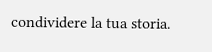condividere la tua storia.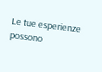Le tue esperienze possono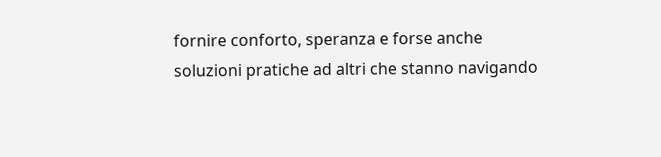fornire conforto, speranza e forse anche soluzioni pratiche ad altri che stanno navigando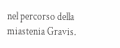nel percorso della miastenia Gravis.